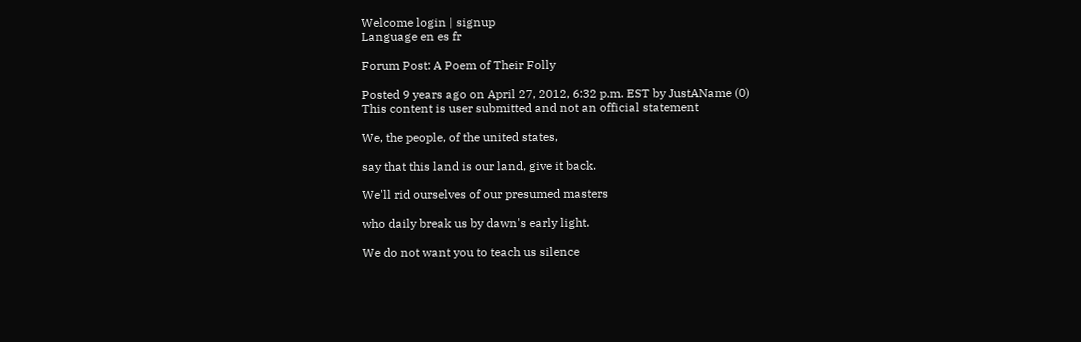Welcome login | signup
Language en es fr

Forum Post: A Poem of Their Folly

Posted 9 years ago on April 27, 2012, 6:32 p.m. EST by JustAName (0)
This content is user submitted and not an official statement

We, the people, of the united states,

say that this land is our land, give it back.

We'll rid ourselves of our presumed masters

who daily break us by dawn's early light.

We do not want you to teach us silence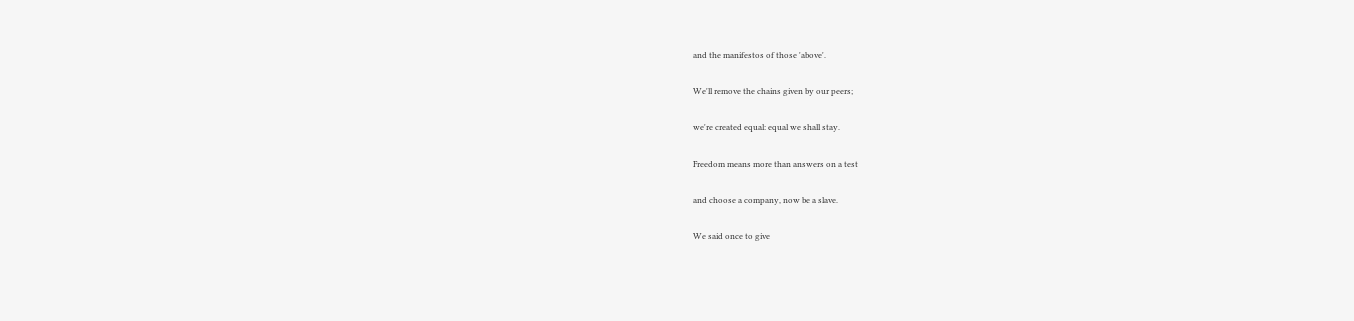and the manifestos of those 'above'.

We'll remove the chains given by our peers;

we're created equal: equal we shall stay.

Freedom means more than answers on a test

and choose a company, now be a slave.

We said once to give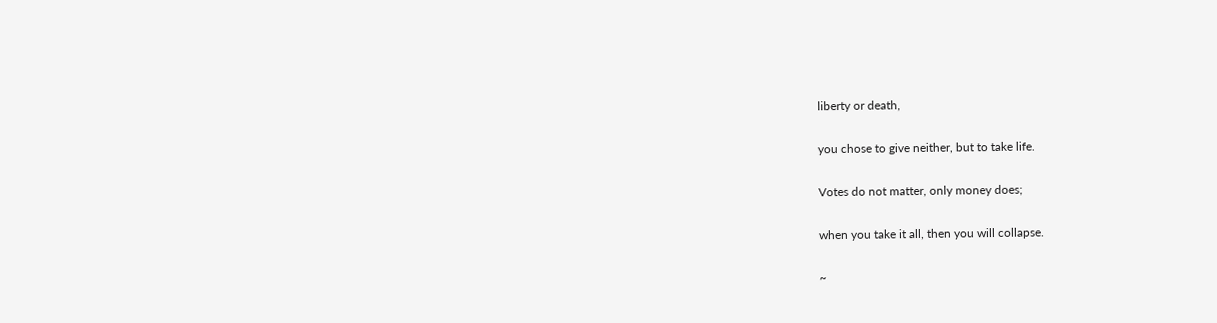liberty or death,

you chose to give neither, but to take life.

Votes do not matter, only money does;

when you take it all, then you will collapse.

~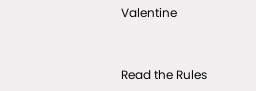Valentine



Read the Rules